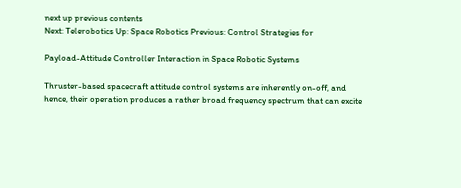next up previous contents
Next: Telerobotics Up: Space Robotics Previous: Control Strategies for

Payload-Attitude Controller Interaction in Space Robotic Systems

Thruster-based spacecraft attitude control systems are inherently on-off, and hence, their operation produces a rather broad frequency spectrum that can excite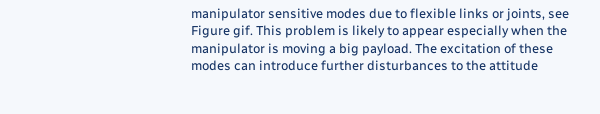manipulator sensitive modes due to flexible links or joints, see Figure gif. This problem is likely to appear especially when the manipulator is moving a big payload. The excitation of these modes can introduce further disturbances to the attitude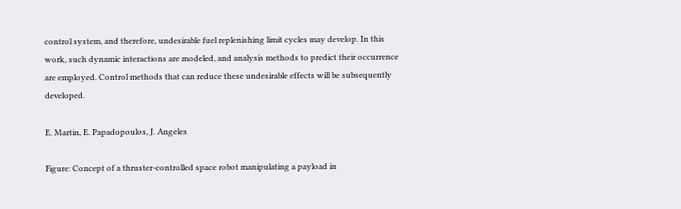control system, and therefore, undesirable fuel replenishing limit cycles may develop. In this work, such dynamic interactions are modeled, and analysis methods to predict their occurrence are employed. Control methods that can reduce these undesirable effects will be subsequently developed.

E. Martin, E. Papadopoulos, J. Angeles

Figure: Concept of a thruster-controlled space robot manipulating a payload in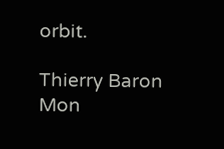orbit.

Thierry Baron
Mon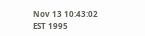Nov 13 10:43:02 EST 1995